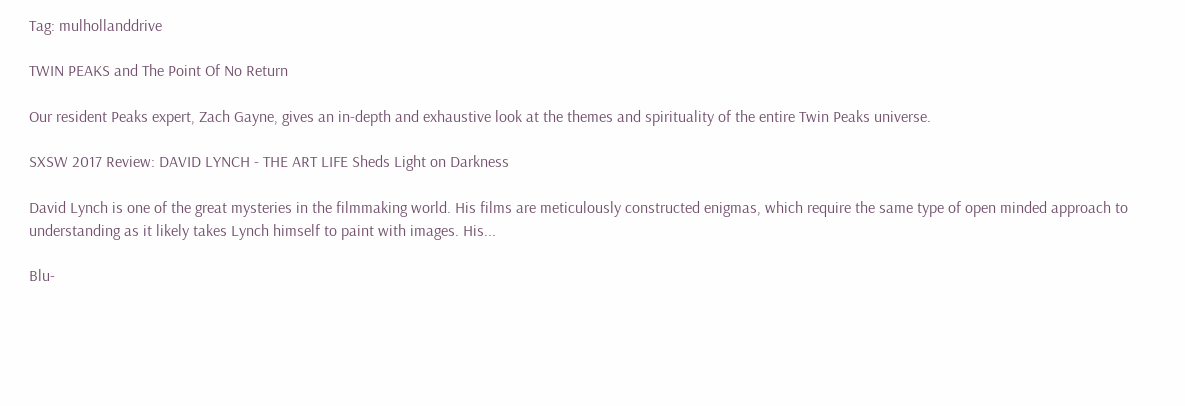Tag: mulhollanddrive

TWIN PEAKS and The Point Of No Return

Our resident Peaks expert, Zach Gayne, gives an in-depth and exhaustive look at the themes and spirituality of the entire Twin Peaks universe.

SXSW 2017 Review: DAVID LYNCH - THE ART LIFE Sheds Light on Darkness

David Lynch is one of the great mysteries in the filmmaking world. His films are meticulously constructed enigmas, which require the same type of open minded approach to understanding as it likely takes Lynch himself to paint with images. His...

Blu-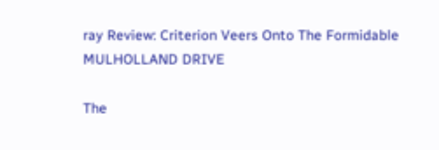ray Review: Criterion Veers Onto The Formidable MULHOLLAND DRIVE

The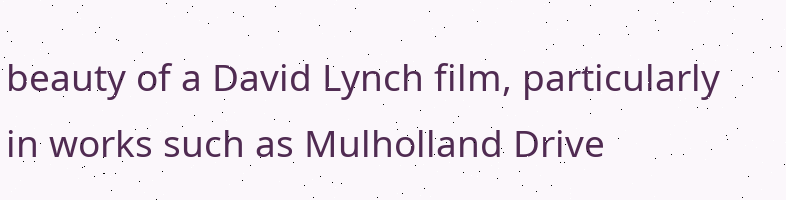beauty of a David Lynch film, particularly in works such as Mulholland Drive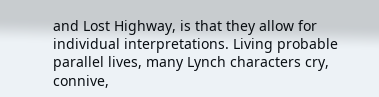and Lost Highway, is that they allow for individual interpretations. Living probable parallel lives, many Lynch characters cry, connive,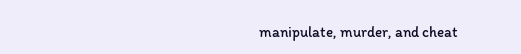manipulate, murder, and cheat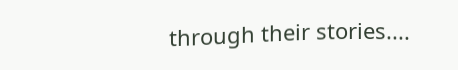through their stories....